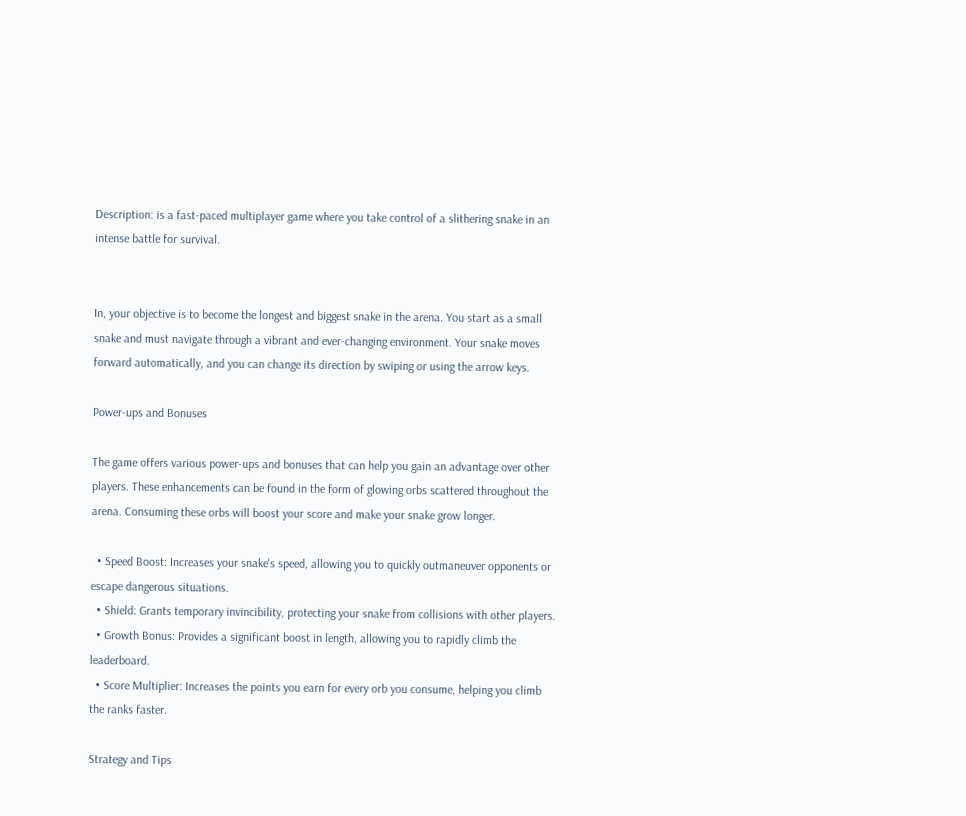Description: is a fast-paced multiplayer game where you take control of a slithering snake in an intense battle for survival.


In, your objective is to become the longest and biggest snake in the arena. You start as a small snake and must navigate through a vibrant and ever-changing environment. Your snake moves forward automatically, and you can change its direction by swiping or using the arrow keys.

Power-ups and Bonuses

The game offers various power-ups and bonuses that can help you gain an advantage over other players. These enhancements can be found in the form of glowing orbs scattered throughout the arena. Consuming these orbs will boost your score and make your snake grow longer.

  • Speed Boost: Increases your snake's speed, allowing you to quickly outmaneuver opponents or escape dangerous situations.
  • Shield: Grants temporary invincibility, protecting your snake from collisions with other players.
  • Growth Bonus: Provides a significant boost in length, allowing you to rapidly climb the leaderboard.
  • Score Multiplier: Increases the points you earn for every orb you consume, helping you climb the ranks faster.

Strategy and Tips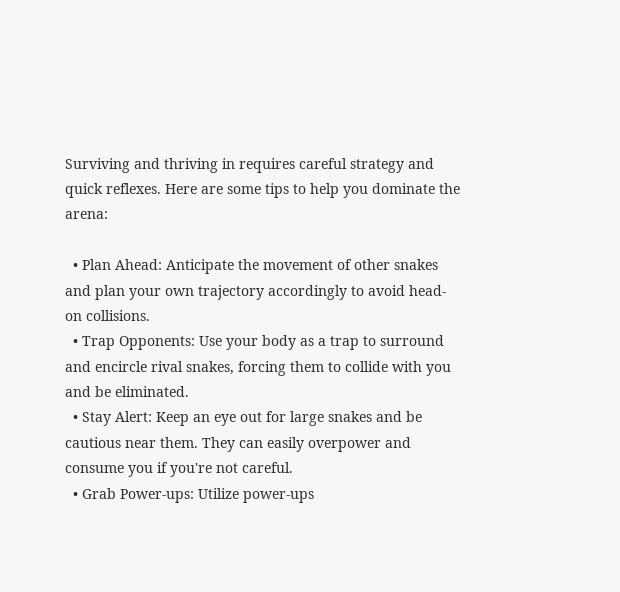Surviving and thriving in requires careful strategy and quick reflexes. Here are some tips to help you dominate the arena:

  • Plan Ahead: Anticipate the movement of other snakes and plan your own trajectory accordingly to avoid head-on collisions.
  • Trap Opponents: Use your body as a trap to surround and encircle rival snakes, forcing them to collide with you and be eliminated.
  • Stay Alert: Keep an eye out for large snakes and be cautious near them. They can easily overpower and consume you if you're not careful.
  • Grab Power-ups: Utilize power-ups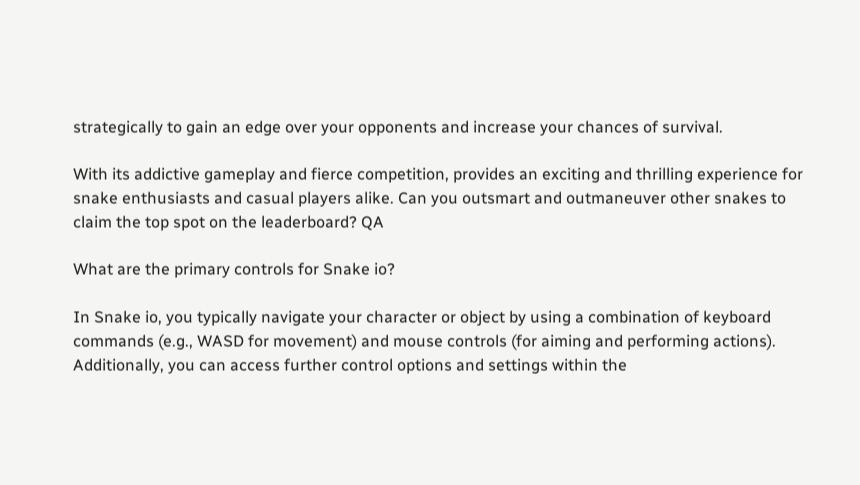strategically to gain an edge over your opponents and increase your chances of survival.

With its addictive gameplay and fierce competition, provides an exciting and thrilling experience for snake enthusiasts and casual players alike. Can you outsmart and outmaneuver other snakes to claim the top spot on the leaderboard? QA

What are the primary controls for Snake io?

In Snake io, you typically navigate your character or object by using a combination of keyboard commands (e.g., WASD for movement) and mouse controls (for aiming and performing actions). Additionally, you can access further control options and settings within the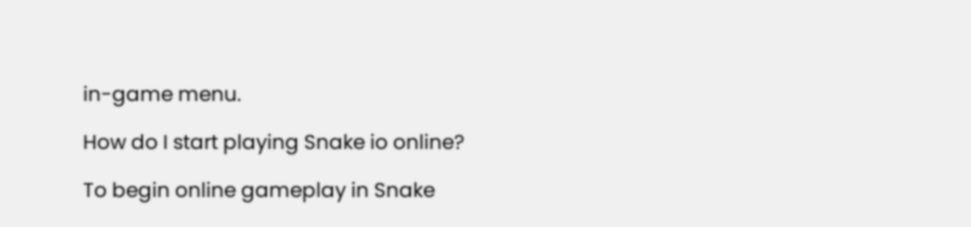in-game menu.

How do I start playing Snake io online?

To begin online gameplay in Snake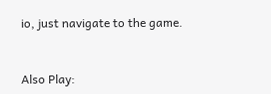io, just navigate to the game.


Also Play: